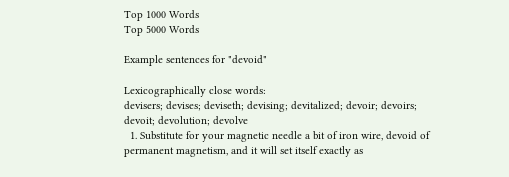Top 1000 Words
Top 5000 Words

Example sentences for "devoid"

Lexicographically close words:
devisers; devises; deviseth; devising; devitalized; devoir; devoirs; devoit; devolution; devolve
  1. Substitute for your magnetic needle a bit of iron wire, devoid of permanent magnetism, and it will set itself exactly as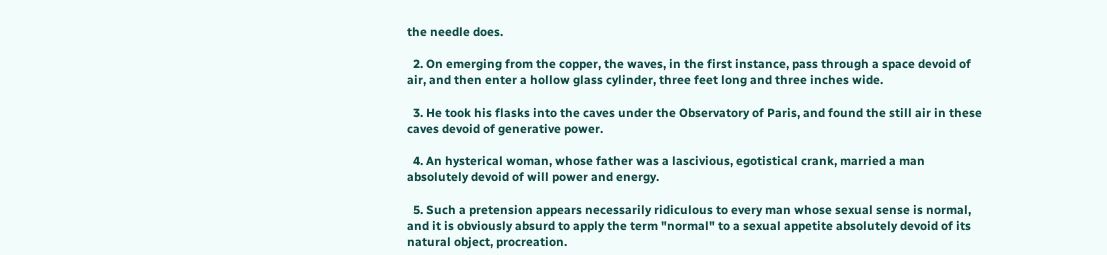the needle does.

  2. On emerging from the copper, the waves, in the first instance, pass through a space devoid of air, and then enter a hollow glass cylinder, three feet long and three inches wide.

  3. He took his flasks into the caves under the Observatory of Paris, and found the still air in these caves devoid of generative power.

  4. An hysterical woman, whose father was a lascivious, egotistical crank, married a man absolutely devoid of will power and energy.

  5. Such a pretension appears necessarily ridiculous to every man whose sexual sense is normal, and it is obviously absurd to apply the term "normal" to a sexual appetite absolutely devoid of its natural object, procreation.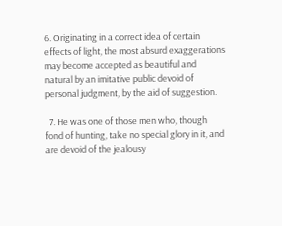6. Originating in a correct idea of certain effects of light, the most absurd exaggerations may become accepted as beautiful and natural by an imitative public devoid of personal judgment, by the aid of suggestion.

  7. He was one of those men who, though fond of hunting, take no special glory in it, and are devoid of the jealousy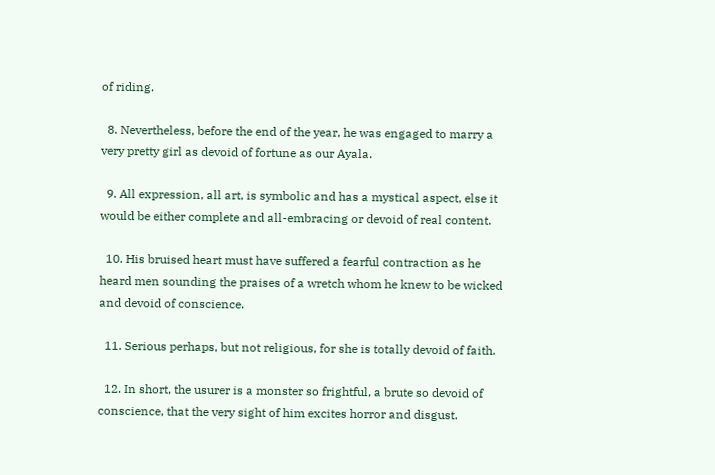of riding.

  8. Nevertheless, before the end of the year, he was engaged to marry a very pretty girl as devoid of fortune as our Ayala.

  9. All expression, all art, is symbolic and has a mystical aspect, else it would be either complete and all-embracing or devoid of real content.

  10. His bruised heart must have suffered a fearful contraction as he heard men sounding the praises of a wretch whom he knew to be wicked and devoid of conscience.

  11. Serious perhaps, but not religious, for she is totally devoid of faith.

  12. In short, the usurer is a monster so frightful, a brute so devoid of conscience, that the very sight of him excites horror and disgust.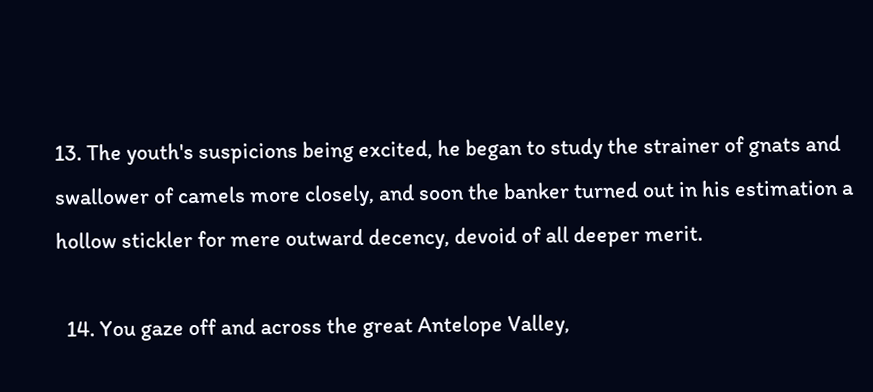13. The youth's suspicions being excited, he began to study the strainer of gnats and swallower of camels more closely, and soon the banker turned out in his estimation a hollow stickler for mere outward decency, devoid of all deeper merit.

  14. You gaze off and across the great Antelope Valley,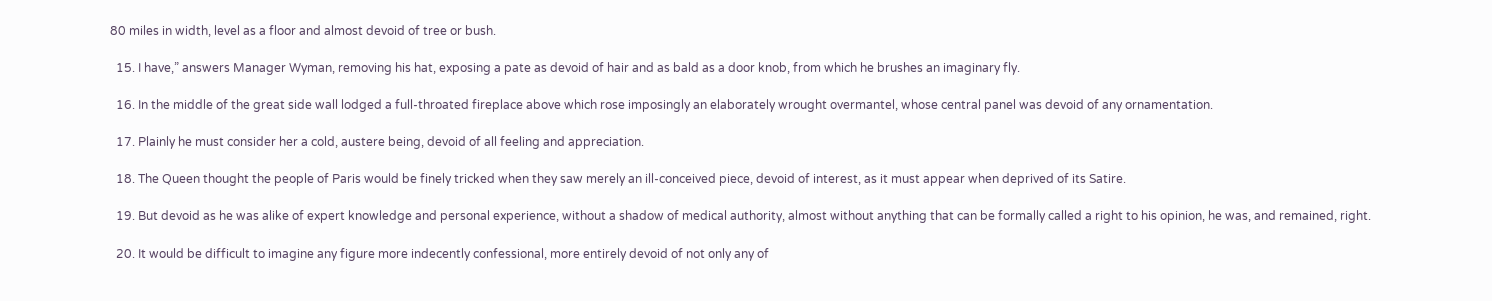80 miles in width, level as a floor and almost devoid of tree or bush.

  15. I have,” answers Manager Wyman, removing his hat, exposing a pate as devoid of hair and as bald as a door knob, from which he brushes an imaginary fly.

  16. In the middle of the great side wall lodged a full-throated fireplace above which rose imposingly an elaborately wrought overmantel, whose central panel was devoid of any ornamentation.

  17. Plainly he must consider her a cold, austere being, devoid of all feeling and appreciation.

  18. The Queen thought the people of Paris would be finely tricked when they saw merely an ill-conceived piece, devoid of interest, as it must appear when deprived of its Satire.

  19. But devoid as he was alike of expert knowledge and personal experience, without a shadow of medical authority, almost without anything that can be formally called a right to his opinion, he was, and remained, right.

  20. It would be difficult to imagine any figure more indecently confessional, more entirely devoid of not only any of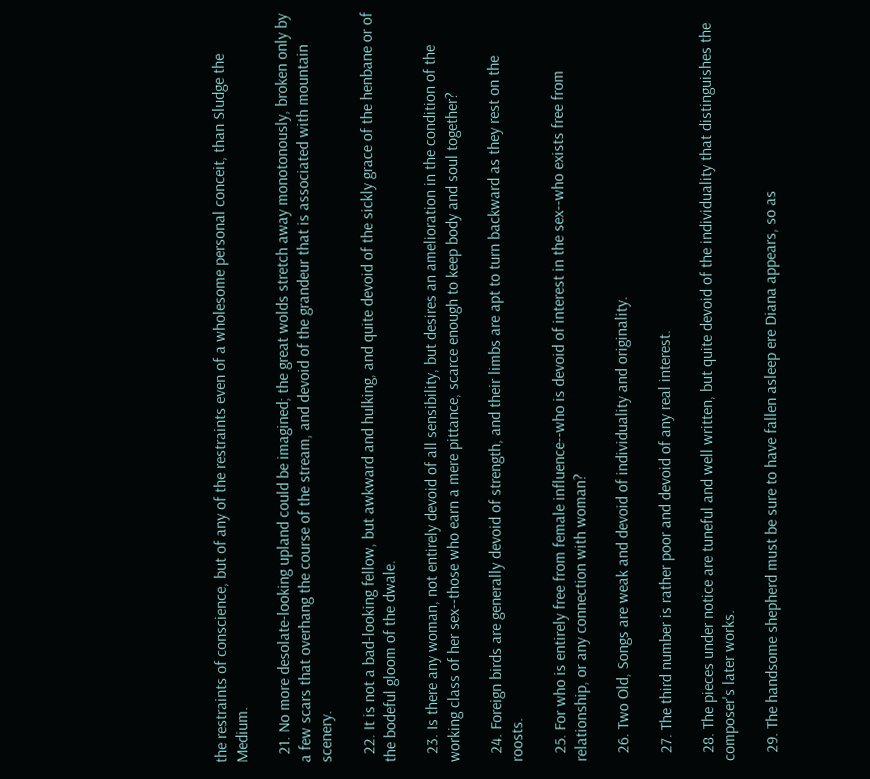the restraints of conscience, but of any of the restraints even of a wholesome personal conceit, than Sludge the Medium.

  21. No more desolate-looking upland could be imagined; the great wolds stretch away monotonously, broken only by a few scars that overhang the course of the stream, and devoid of the grandeur that is associated with mountain scenery.

  22. It is not a bad-looking fellow, but awkward and hulking, and quite devoid of the sickly grace of the henbane or of the bodeful gloom of the dwale.

  23. Is there any woman, not entirely devoid of all sensibility, but desires an amelioration in the condition of the working class of her sex--those who earn a mere pittance, scarce enough to keep body and soul together?

  24. Foreign birds are generally devoid of strength, and their limbs are apt to turn backward as they rest on the roosts.

  25. For who is entirely free from female influence--who is devoid of interest in the sex--who exists free from relationship, or any connection with woman?

  26. Two Old, Songs are weak and devoid of individuality and originality.

  27. The third number is rather poor and devoid of any real interest.

  28. The pieces under notice are tuneful and well written, but quite devoid of the individuality that distinguishes the composer's later works.

  29. The handsome shepherd must be sure to have fallen asleep ere Diana appears, so as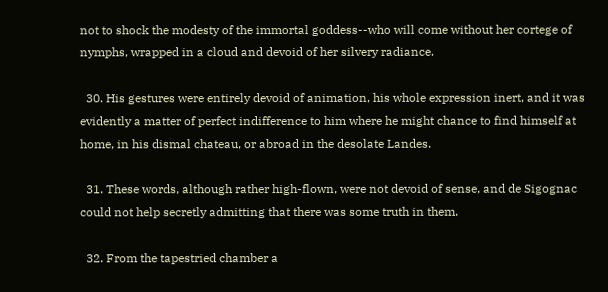not to shock the modesty of the immortal goddess--who will come without her cortege of nymphs, wrapped in a cloud and devoid of her silvery radiance.

  30. His gestures were entirely devoid of animation, his whole expression inert, and it was evidently a matter of perfect indifference to him where he might chance to find himself at home, in his dismal chateau, or abroad in the desolate Landes.

  31. These words, although rather high-flown, were not devoid of sense, and de Sigognac could not help secretly admitting that there was some truth in them.

  32. From the tapestried chamber a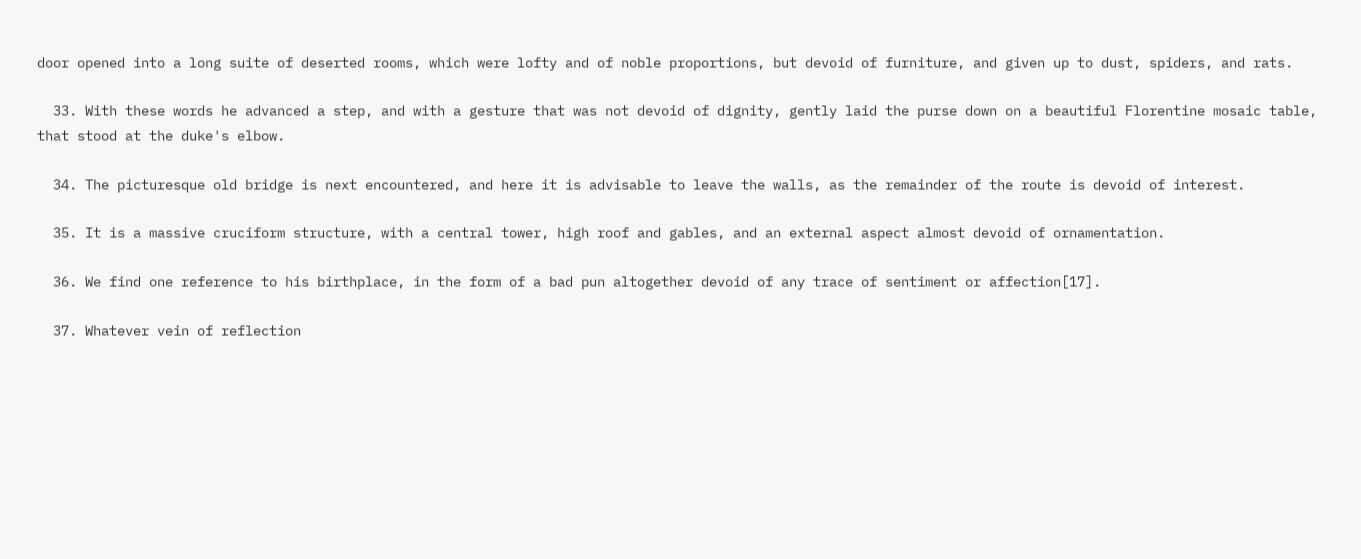door opened into a long suite of deserted rooms, which were lofty and of noble proportions, but devoid of furniture, and given up to dust, spiders, and rats.

  33. With these words he advanced a step, and with a gesture that was not devoid of dignity, gently laid the purse down on a beautiful Florentine mosaic table, that stood at the duke's elbow.

  34. The picturesque old bridge is next encountered, and here it is advisable to leave the walls, as the remainder of the route is devoid of interest.

  35. It is a massive cruciform structure, with a central tower, high roof and gables, and an external aspect almost devoid of ornamentation.

  36. We find one reference to his birthplace, in the form of a bad pun altogether devoid of any trace of sentiment or affection[17].

  37. Whatever vein of reflection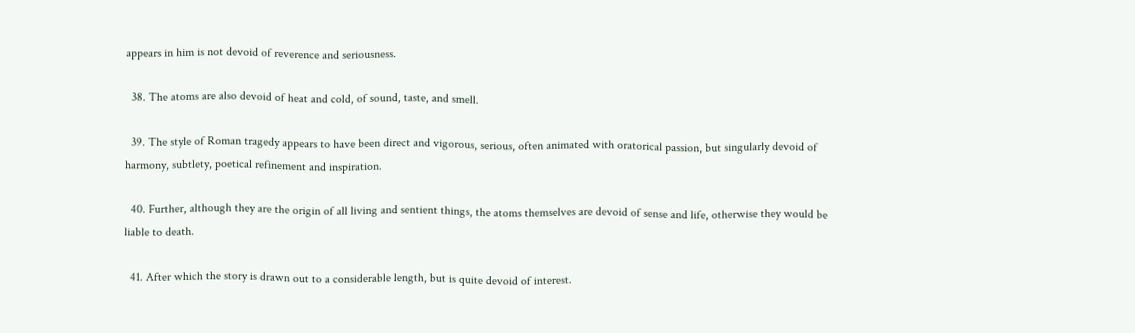appears in him is not devoid of reverence and seriousness.

  38. The atoms are also devoid of heat and cold, of sound, taste, and smell.

  39. The style of Roman tragedy appears to have been direct and vigorous, serious, often animated with oratorical passion, but singularly devoid of harmony, subtlety, poetical refinement and inspiration.

  40. Further, although they are the origin of all living and sentient things, the atoms themselves are devoid of sense and life, otherwise they would be liable to death.

  41. After which the story is drawn out to a considerable length, but is quite devoid of interest.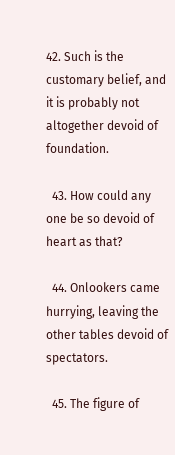42. Such is the customary belief, and it is probably not altogether devoid of foundation.

  43. How could any one be so devoid of heart as that?

  44. Onlookers came hurrying, leaving the other tables devoid of spectators.

  45. The figure of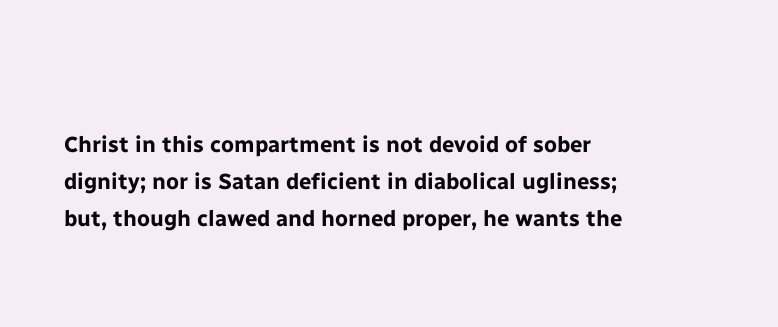Christ in this compartment is not devoid of sober dignity; nor is Satan deficient in diabolical ugliness; but, though clawed and horned proper, he wants the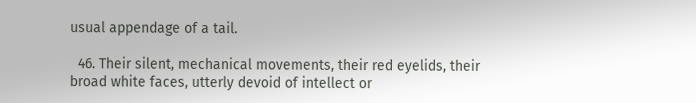usual appendage of a tail.

  46. Their silent, mechanical movements, their red eyelids, their broad white faces, utterly devoid of intellect or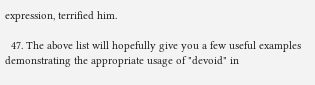expression, terrified him.

  47. The above list will hopefully give you a few useful examples demonstrating the appropriate usage of "devoid" in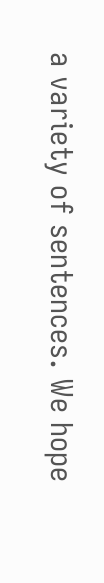a variety of sentences. We hope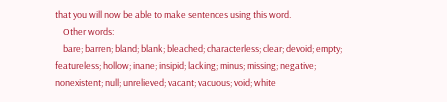that you will now be able to make sentences using this word.
    Other words:
    bare; barren; bland; blank; bleached; characterless; clear; devoid; empty; featureless; hollow; inane; insipid; lacking; minus; missing; negative; nonexistent; null; unrelieved; vacant; vacuous; void; white